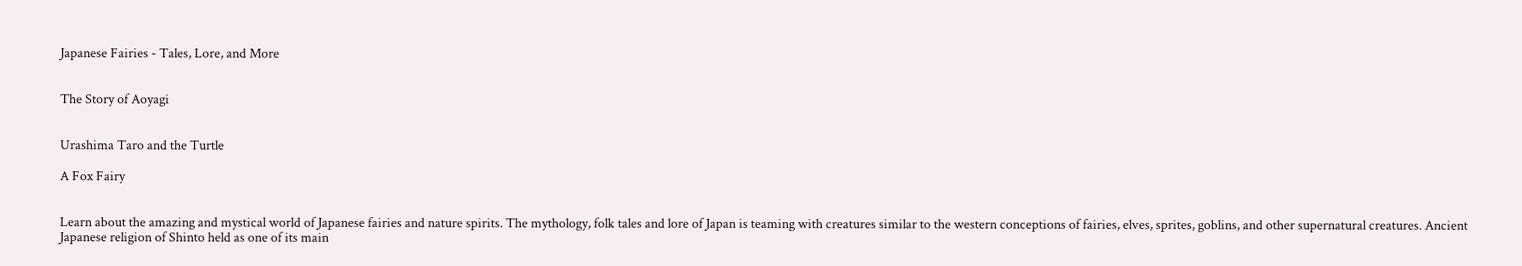Japanese Fairies - Tales, Lore, and More


The Story of Aoyagi


Urashima Taro and the Turtle

A Fox Fairy


Learn about the amazing and mystical world of Japanese fairies and nature spirits. The mythology, folk tales and lore of Japan is teaming with creatures similar to the western conceptions of fairies, elves, sprites, goblins, and other supernatural creatures. Ancient Japanese religion of Shinto held as one of its main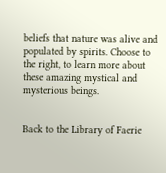beliefs that nature was alive and populated by spirits. Choose to the right, to learn more about these amazing mystical and mysterious beings.


Back to the Library of Faerie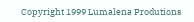Copyright 1999 Lumalena Produtions